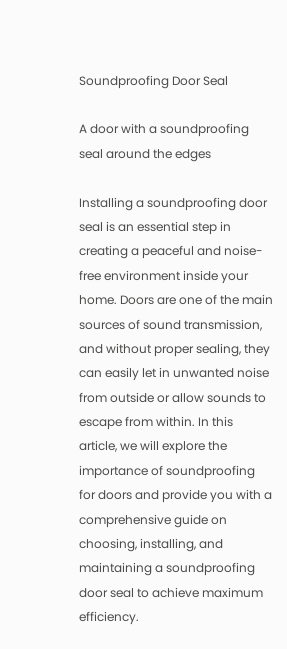Soundproofing Door Seal

A door with a soundproofing seal around the edges

Installing a soundproofing door seal is an essential step in creating a peaceful and noise-free environment inside your home. Doors are one of the main sources of sound transmission, and without proper sealing, they can easily let in unwanted noise from outside or allow sounds to escape from within. In this article, we will explore the importance of soundproofing for doors and provide you with a comprehensive guide on choosing, installing, and maintaining a soundproofing door seal to achieve maximum efficiency.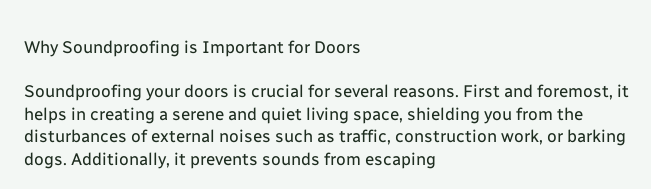Why Soundproofing is Important for Doors

Soundproofing your doors is crucial for several reasons. First and foremost, it helps in creating a serene and quiet living space, shielding you from the disturbances of external noises such as traffic, construction work, or barking dogs. Additionally, it prevents sounds from escaping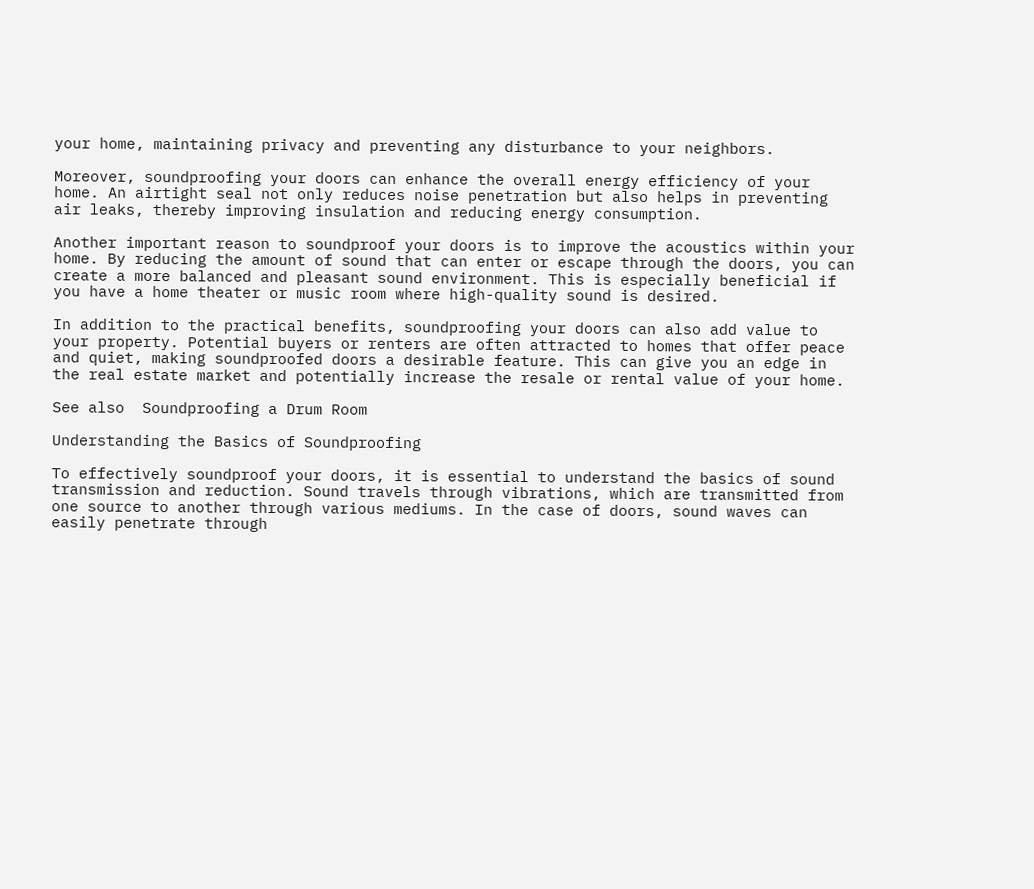your home, maintaining privacy and preventing any disturbance to your neighbors.

Moreover, soundproofing your doors can enhance the overall energy efficiency of your home. An airtight seal not only reduces noise penetration but also helps in preventing air leaks, thereby improving insulation and reducing energy consumption.

Another important reason to soundproof your doors is to improve the acoustics within your home. By reducing the amount of sound that can enter or escape through the doors, you can create a more balanced and pleasant sound environment. This is especially beneficial if you have a home theater or music room where high-quality sound is desired.

In addition to the practical benefits, soundproofing your doors can also add value to your property. Potential buyers or renters are often attracted to homes that offer peace and quiet, making soundproofed doors a desirable feature. This can give you an edge in the real estate market and potentially increase the resale or rental value of your home.

See also  Soundproofing a Drum Room

Understanding the Basics of Soundproofing

To effectively soundproof your doors, it is essential to understand the basics of sound transmission and reduction. Sound travels through vibrations, which are transmitted from one source to another through various mediums. In the case of doors, sound waves can easily penetrate through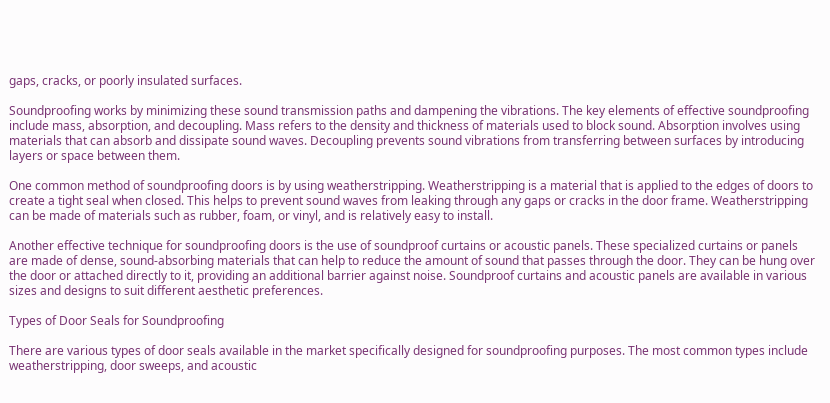gaps, cracks, or poorly insulated surfaces.

Soundproofing works by minimizing these sound transmission paths and dampening the vibrations. The key elements of effective soundproofing include mass, absorption, and decoupling. Mass refers to the density and thickness of materials used to block sound. Absorption involves using materials that can absorb and dissipate sound waves. Decoupling prevents sound vibrations from transferring between surfaces by introducing layers or space between them.

One common method of soundproofing doors is by using weatherstripping. Weatherstripping is a material that is applied to the edges of doors to create a tight seal when closed. This helps to prevent sound waves from leaking through any gaps or cracks in the door frame. Weatherstripping can be made of materials such as rubber, foam, or vinyl, and is relatively easy to install.

Another effective technique for soundproofing doors is the use of soundproof curtains or acoustic panels. These specialized curtains or panels are made of dense, sound-absorbing materials that can help to reduce the amount of sound that passes through the door. They can be hung over the door or attached directly to it, providing an additional barrier against noise. Soundproof curtains and acoustic panels are available in various sizes and designs to suit different aesthetic preferences.

Types of Door Seals for Soundproofing

There are various types of door seals available in the market specifically designed for soundproofing purposes. The most common types include weatherstripping, door sweeps, and acoustic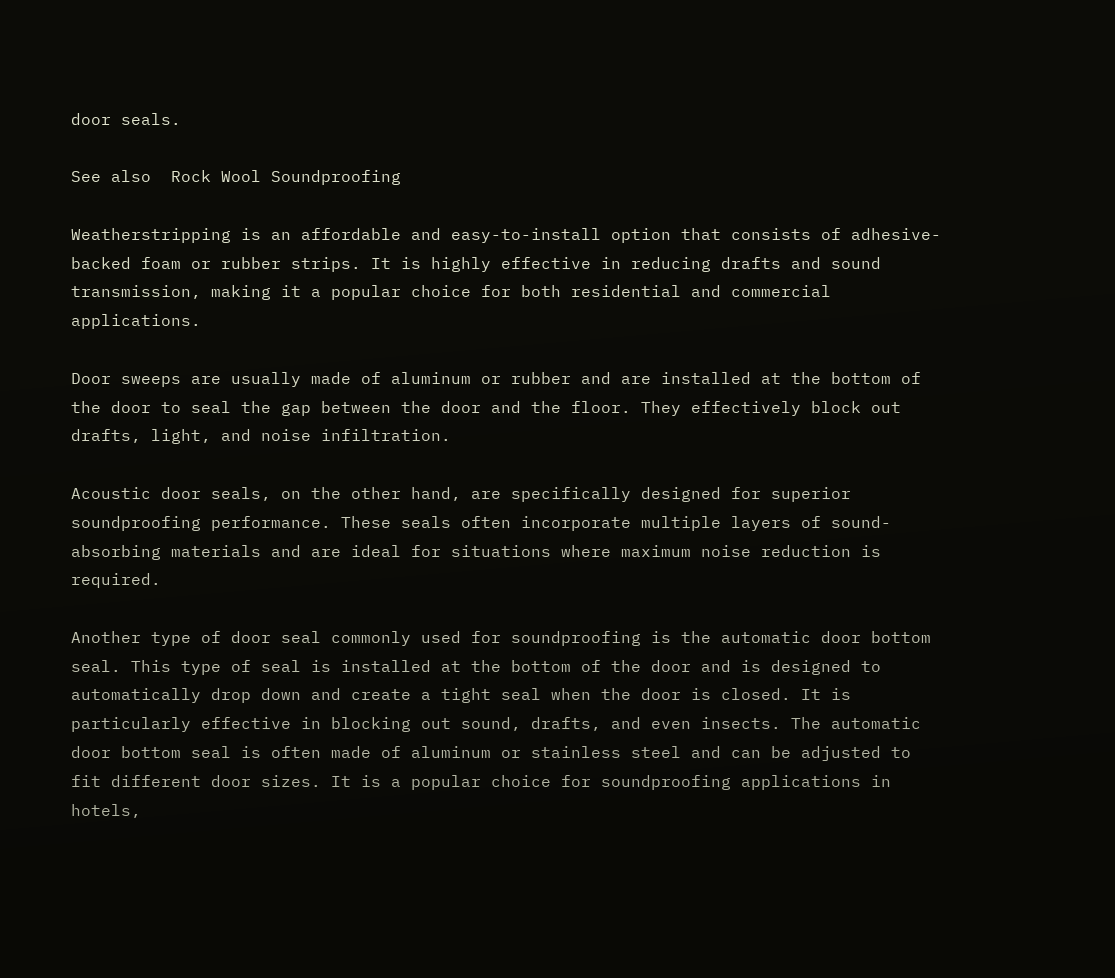door seals.

See also  Rock Wool Soundproofing

Weatherstripping is an affordable and easy-to-install option that consists of adhesive-backed foam or rubber strips. It is highly effective in reducing drafts and sound transmission, making it a popular choice for both residential and commercial applications.

Door sweeps are usually made of aluminum or rubber and are installed at the bottom of the door to seal the gap between the door and the floor. They effectively block out drafts, light, and noise infiltration.

Acoustic door seals, on the other hand, are specifically designed for superior soundproofing performance. These seals often incorporate multiple layers of sound-absorbing materials and are ideal for situations where maximum noise reduction is required.

Another type of door seal commonly used for soundproofing is the automatic door bottom seal. This type of seal is installed at the bottom of the door and is designed to automatically drop down and create a tight seal when the door is closed. It is particularly effective in blocking out sound, drafts, and even insects. The automatic door bottom seal is often made of aluminum or stainless steel and can be adjusted to fit different door sizes. It is a popular choice for soundproofing applications in hotels,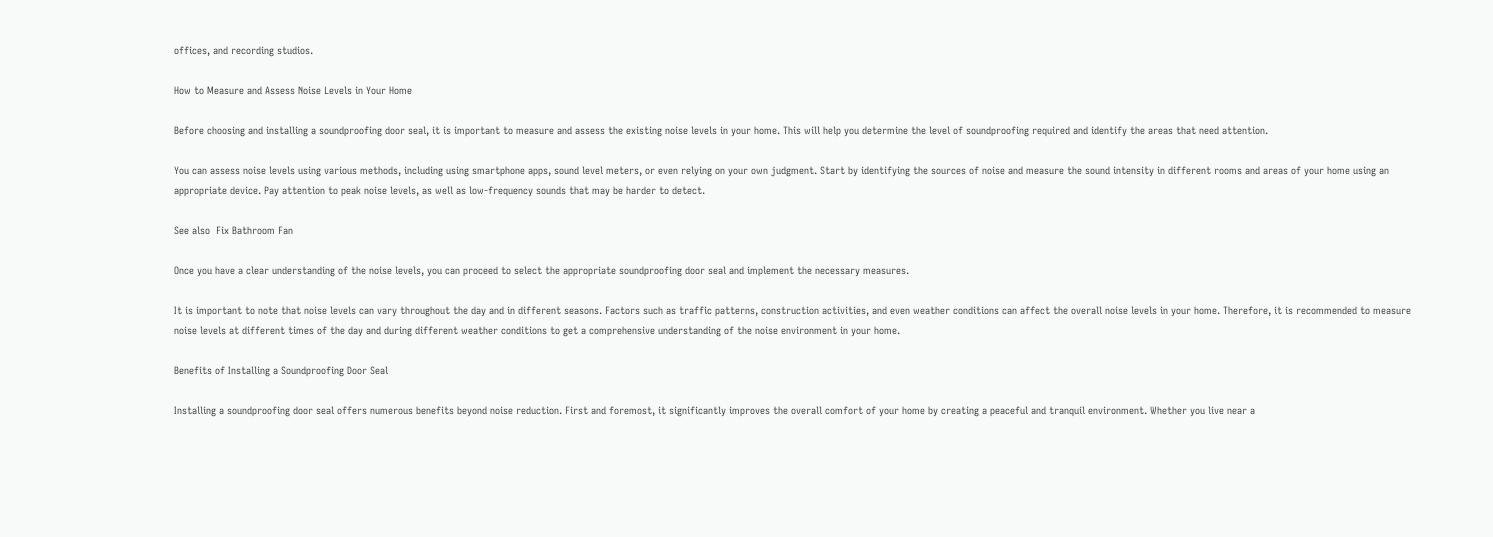offices, and recording studios.

How to Measure and Assess Noise Levels in Your Home

Before choosing and installing a soundproofing door seal, it is important to measure and assess the existing noise levels in your home. This will help you determine the level of soundproofing required and identify the areas that need attention.

You can assess noise levels using various methods, including using smartphone apps, sound level meters, or even relying on your own judgment. Start by identifying the sources of noise and measure the sound intensity in different rooms and areas of your home using an appropriate device. Pay attention to peak noise levels, as well as low-frequency sounds that may be harder to detect.

See also  Fix Bathroom Fan

Once you have a clear understanding of the noise levels, you can proceed to select the appropriate soundproofing door seal and implement the necessary measures.

It is important to note that noise levels can vary throughout the day and in different seasons. Factors such as traffic patterns, construction activities, and even weather conditions can affect the overall noise levels in your home. Therefore, it is recommended to measure noise levels at different times of the day and during different weather conditions to get a comprehensive understanding of the noise environment in your home.

Benefits of Installing a Soundproofing Door Seal

Installing a soundproofing door seal offers numerous benefits beyond noise reduction. First and foremost, it significantly improves the overall comfort of your home by creating a peaceful and tranquil environment. Whether you live near a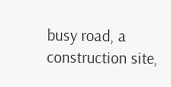busy road, a construction site,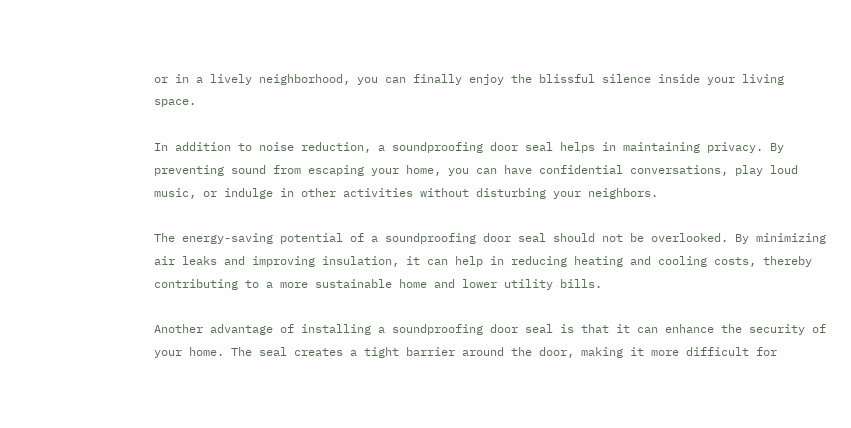or in a lively neighborhood, you can finally enjoy the blissful silence inside your living space.

In addition to noise reduction, a soundproofing door seal helps in maintaining privacy. By preventing sound from escaping your home, you can have confidential conversations, play loud music, or indulge in other activities without disturbing your neighbors.

The energy-saving potential of a soundproofing door seal should not be overlooked. By minimizing air leaks and improving insulation, it can help in reducing heating and cooling costs, thereby contributing to a more sustainable home and lower utility bills.

Another advantage of installing a soundproofing door seal is that it can enhance the security of your home. The seal creates a tight barrier around the door, making it more difficult for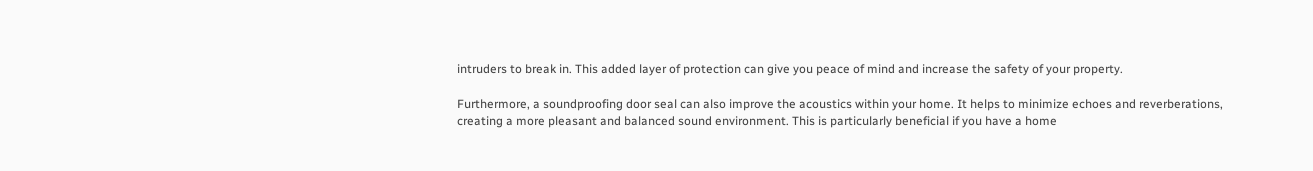intruders to break in. This added layer of protection can give you peace of mind and increase the safety of your property.

Furthermore, a soundproofing door seal can also improve the acoustics within your home. It helps to minimize echoes and reverberations, creating a more pleasant and balanced sound environment. This is particularly beneficial if you have a home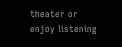theater or enjoy listening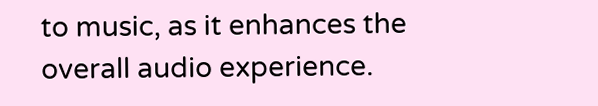to music, as it enhances the overall audio experience.